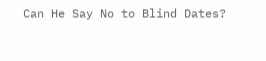Can He Say No to Blind Dates?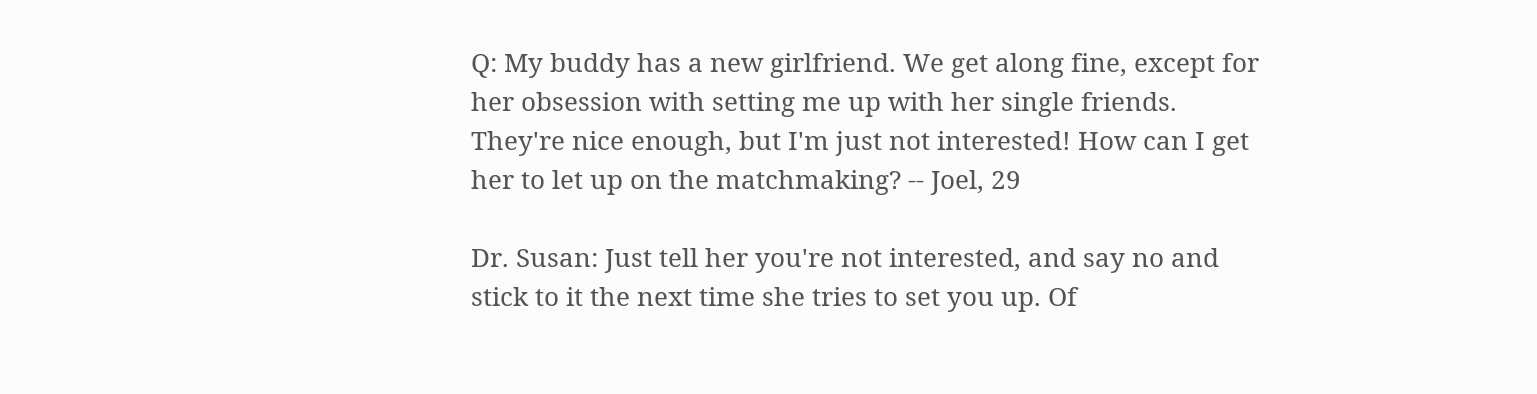Q: My buddy has a new girlfriend. We get along fine, except for her obsession with setting me up with her single friends. They're nice enough, but I'm just not interested! How can I get her to let up on the matchmaking? -- Joel, 29

Dr. Susan: Just tell her you're not interested, and say no and stick to it the next time she tries to set you up. Of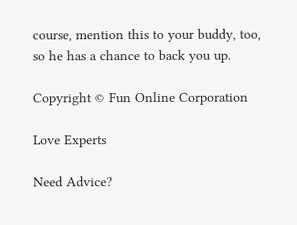course, mention this to your buddy, too, so he has a chance to back you up.

Copyright © Fun Online Corporation

Love Experts

Need Advice?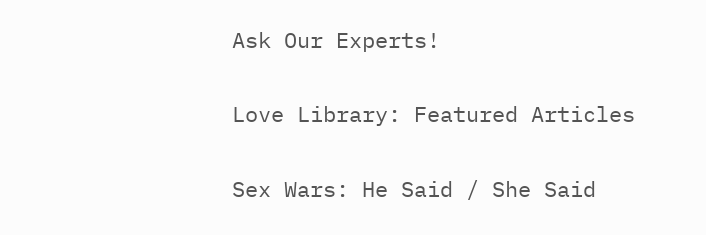Ask Our Experts!

Love Library: Featured Articles

Sex Wars: He Said / She Said